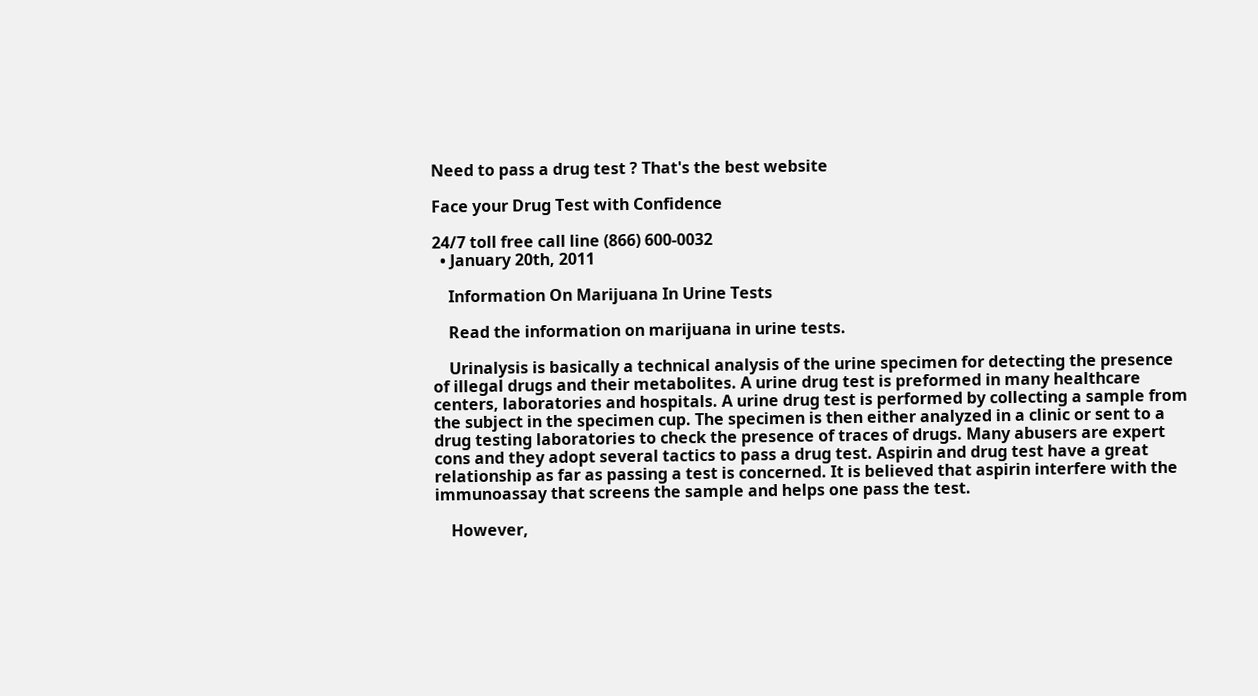Need to pass a drug test ? That's the best website

Face your Drug Test with Confidence

24/7 toll free call line (866) 600-0032
  • January 20th, 2011

    Information On Marijuana In Urine Tests

    Read the information on marijuana in urine tests.

    Urinalysis is basically a technical analysis of the urine specimen for detecting the presence of illegal drugs and their metabolites. A urine drug test is preformed in many healthcare centers, laboratories and hospitals. A urine drug test is performed by collecting a sample from the subject in the specimen cup. The specimen is then either analyzed in a clinic or sent to a drug testing laboratories to check the presence of traces of drugs. Many abusers are expert cons and they adopt several tactics to pass a drug test. Aspirin and drug test have a great relationship as far as passing a test is concerned. It is believed that aspirin interfere with the immunoassay that screens the sample and helps one pass the test.

    However,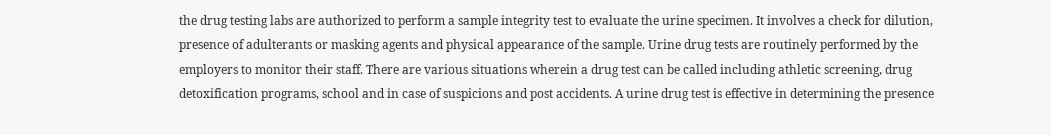the drug testing labs are authorized to perform a sample integrity test to evaluate the urine specimen. It involves a check for dilution, presence of adulterants or masking agents and physical appearance of the sample. Urine drug tests are routinely performed by the employers to monitor their staff. There are various situations wherein a drug test can be called including athletic screening, drug detoxification programs, school and in case of suspicions and post accidents. A urine drug test is effective in determining the presence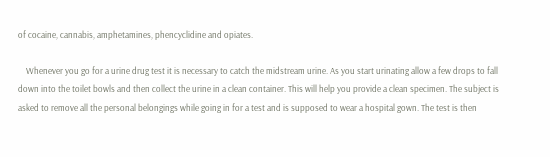of cocaine, cannabis, amphetamines, phencyclidine and opiates.

    Whenever you go for a urine drug test it is necessary to catch the midstream urine. As you start urinating allow a few drops to fall down into the toilet bowls and then collect the urine in a clean container. This will help you provide a clean specimen. The subject is asked to remove all the personal belongings while going in for a test and is supposed to wear a hospital gown. The test is then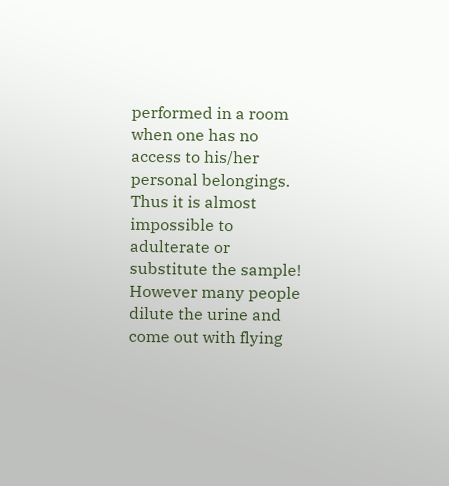performed in a room when one has no access to his/her personal belongings. Thus it is almost impossible to adulterate or substitute the sample! However many people dilute the urine and come out with flying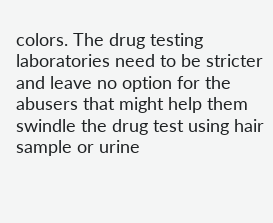colors. The drug testing laboratories need to be stricter and leave no option for the abusers that might help them swindle the drug test using hair sample or urine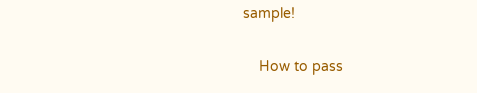sample!

    How to pass